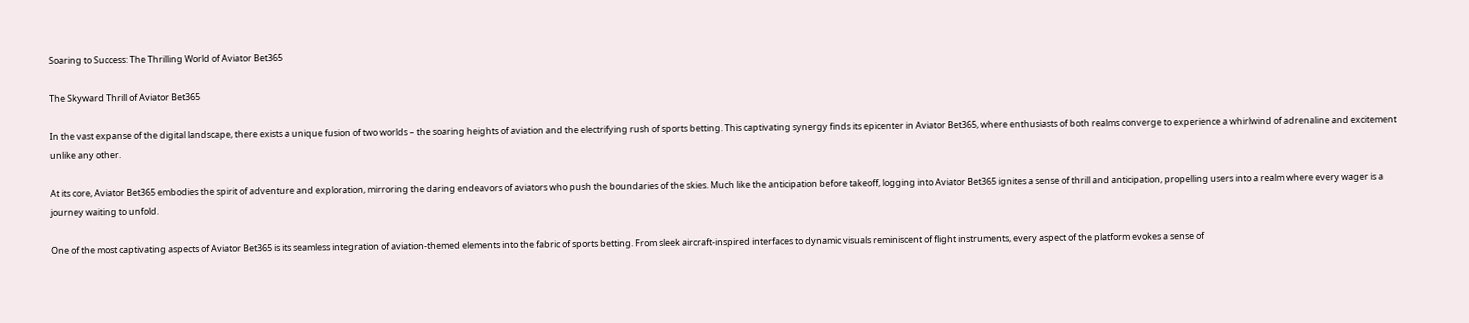Soaring to Success: The Thrilling World of Aviator Bet365

The Skyward Thrill of Aviator Bet365

In the vast expanse of the digital landscape, there exists a unique fusion of two worlds – the soaring heights of aviation and the electrifying rush of sports betting. This captivating synergy finds its epicenter in Aviator Bet365, where enthusiasts of both realms converge to experience a whirlwind of adrenaline and excitement unlike any other.

At its core, Aviator Bet365 embodies the spirit of adventure and exploration, mirroring the daring endeavors of aviators who push the boundaries of the skies. Much like the anticipation before takeoff, logging into Aviator Bet365 ignites a sense of thrill and anticipation, propelling users into a realm where every wager is a journey waiting to unfold.

One of the most captivating aspects of Aviator Bet365 is its seamless integration of aviation-themed elements into the fabric of sports betting. From sleek aircraft-inspired interfaces to dynamic visuals reminiscent of flight instruments, every aspect of the platform evokes a sense of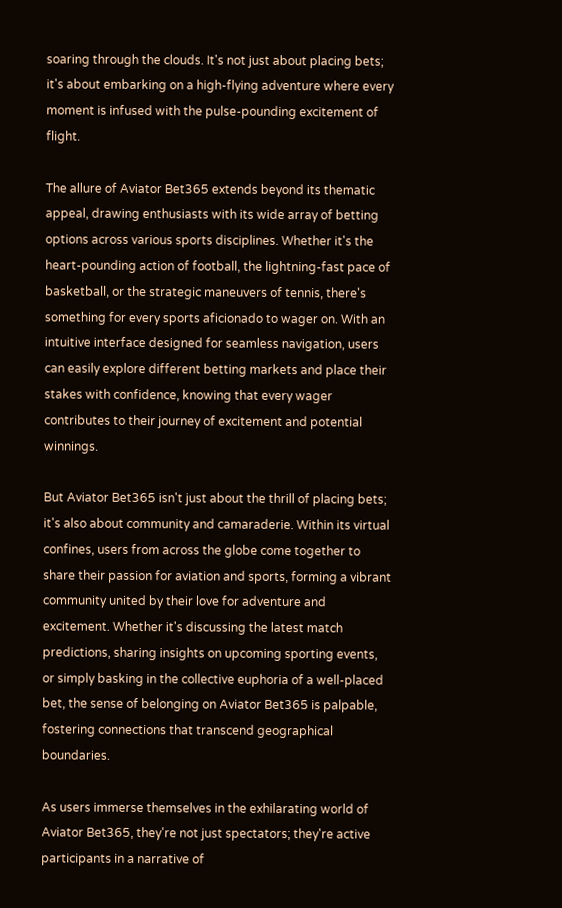soaring through the clouds. It's not just about placing bets; it's about embarking on a high-flying adventure where every moment is infused with the pulse-pounding excitement of flight.

The allure of Aviator Bet365 extends beyond its thematic appeal, drawing enthusiasts with its wide array of betting options across various sports disciplines. Whether it's the heart-pounding action of football, the lightning-fast pace of basketball, or the strategic maneuvers of tennis, there's something for every sports aficionado to wager on. With an intuitive interface designed for seamless navigation, users can easily explore different betting markets and place their stakes with confidence, knowing that every wager contributes to their journey of excitement and potential winnings.

But Aviator Bet365 isn't just about the thrill of placing bets; it's also about community and camaraderie. Within its virtual confines, users from across the globe come together to share their passion for aviation and sports, forming a vibrant community united by their love for adventure and excitement. Whether it's discussing the latest match predictions, sharing insights on upcoming sporting events, or simply basking in the collective euphoria of a well-placed bet, the sense of belonging on Aviator Bet365 is palpable, fostering connections that transcend geographical boundaries.

As users immerse themselves in the exhilarating world of Aviator Bet365, they're not just spectators; they're active participants in a narrative of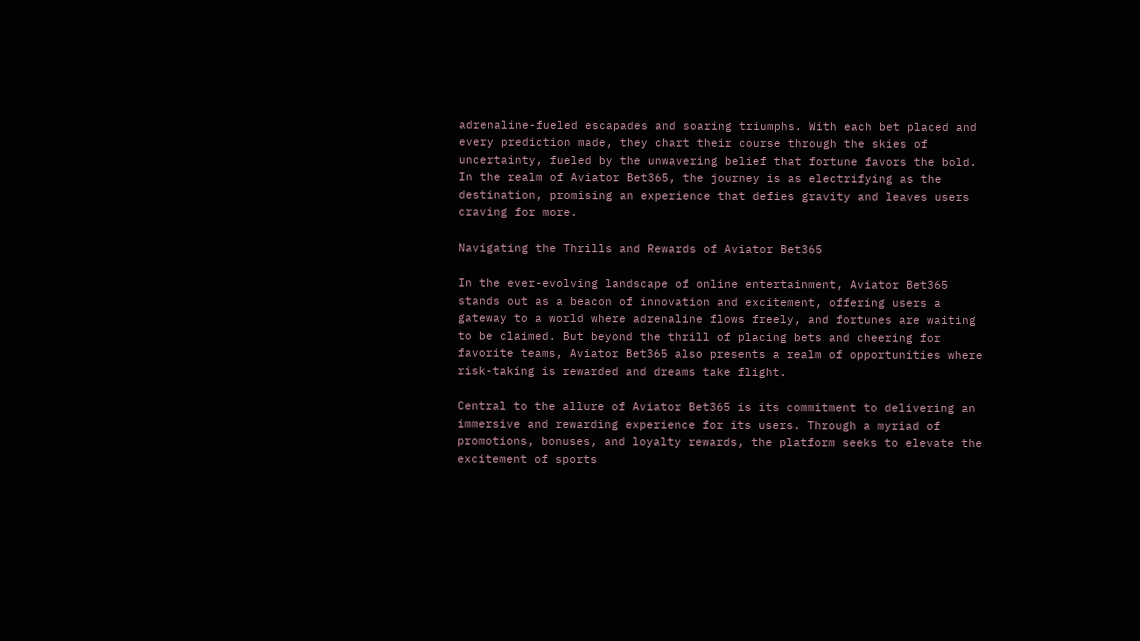adrenaline-fueled escapades and soaring triumphs. With each bet placed and every prediction made, they chart their course through the skies of uncertainty, fueled by the unwavering belief that fortune favors the bold. In the realm of Aviator Bet365, the journey is as electrifying as the destination, promising an experience that defies gravity and leaves users craving for more.

Navigating the Thrills and Rewards of Aviator Bet365

In the ever-evolving landscape of online entertainment, Aviator Bet365 stands out as a beacon of innovation and excitement, offering users a gateway to a world where adrenaline flows freely, and fortunes are waiting to be claimed. But beyond the thrill of placing bets and cheering for favorite teams, Aviator Bet365 also presents a realm of opportunities where risk-taking is rewarded and dreams take flight.

Central to the allure of Aviator Bet365 is its commitment to delivering an immersive and rewarding experience for its users. Through a myriad of promotions, bonuses, and loyalty rewards, the platform seeks to elevate the excitement of sports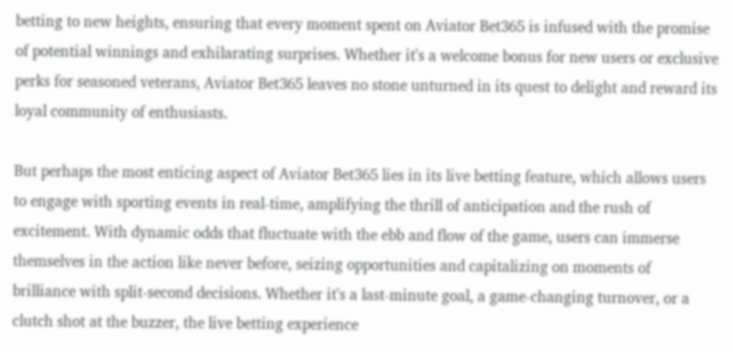betting to new heights, ensuring that every moment spent on Aviator Bet365 is infused with the promise of potential winnings and exhilarating surprises. Whether it's a welcome bonus for new users or exclusive perks for seasoned veterans, Aviator Bet365 leaves no stone unturned in its quest to delight and reward its loyal community of enthusiasts.

But perhaps the most enticing aspect of Aviator Bet365 lies in its live betting feature, which allows users to engage with sporting events in real-time, amplifying the thrill of anticipation and the rush of excitement. With dynamic odds that fluctuate with the ebb and flow of the game, users can immerse themselves in the action like never before, seizing opportunities and capitalizing on moments of brilliance with split-second decisions. Whether it's a last-minute goal, a game-changing turnover, or a clutch shot at the buzzer, the live betting experience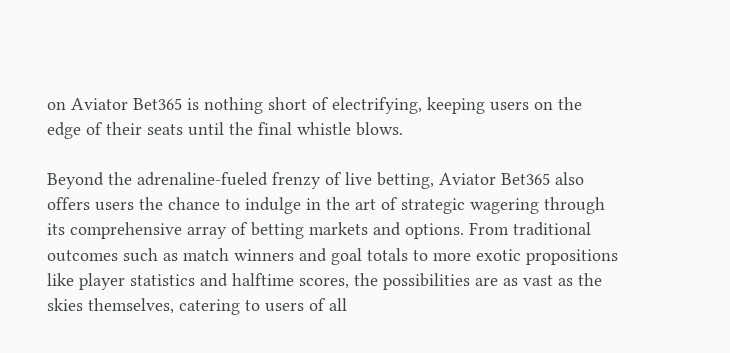on Aviator Bet365 is nothing short of electrifying, keeping users on the edge of their seats until the final whistle blows.

Beyond the adrenaline-fueled frenzy of live betting, Aviator Bet365 also offers users the chance to indulge in the art of strategic wagering through its comprehensive array of betting markets and options. From traditional outcomes such as match winners and goal totals to more exotic propositions like player statistics and halftime scores, the possibilities are as vast as the skies themselves, catering to users of all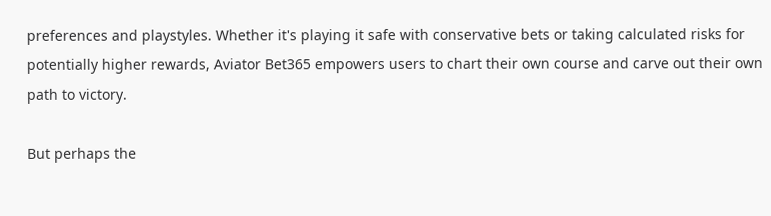preferences and playstyles. Whether it's playing it safe with conservative bets or taking calculated risks for potentially higher rewards, Aviator Bet365 empowers users to chart their own course and carve out their own path to victory.

But perhaps the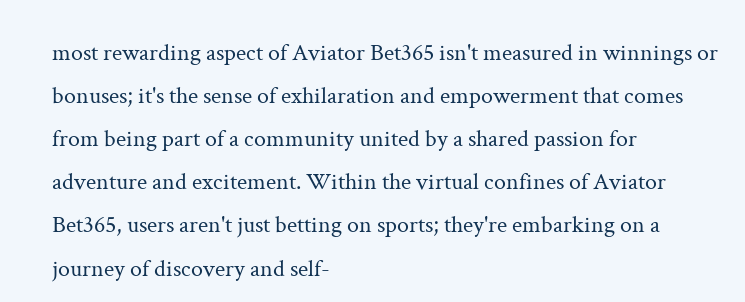most rewarding aspect of Aviator Bet365 isn't measured in winnings or bonuses; it's the sense of exhilaration and empowerment that comes from being part of a community united by a shared passion for adventure and excitement. Within the virtual confines of Aviator Bet365, users aren't just betting on sports; they're embarking on a journey of discovery and self-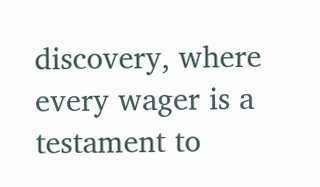discovery, where every wager is a testament to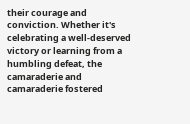their courage and conviction. Whether it's celebrating a well-deserved victory or learning from a humbling defeat, the camaraderie and camaraderie fostered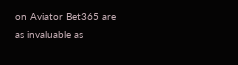on Aviator Bet365 are as invaluable as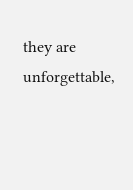they are unforgettable,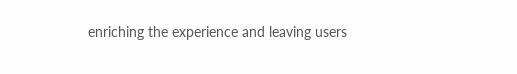enriching the experience and leaving users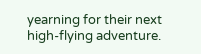yearning for their next high-flying adventure.